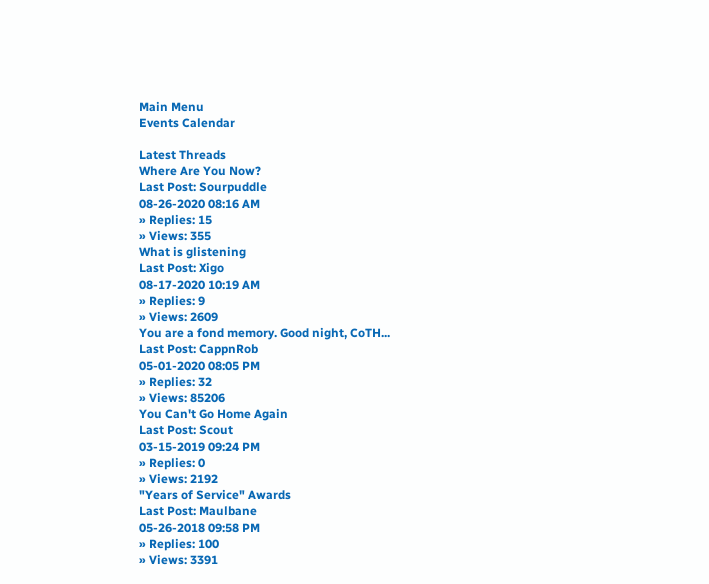Main Menu
Events Calendar

Latest Threads
Where Are You Now?
Last Post: Sourpuddle
08-26-2020 08:16 AM
» Replies: 15
» Views: 355
What is glistening
Last Post: Xigo
08-17-2020 10:19 AM
» Replies: 9
» Views: 2609
You are a fond memory. Good night, CoTH...
Last Post: CappnRob
05-01-2020 08:05 PM
» Replies: 32
» Views: 85206
You Can't Go Home Again
Last Post: Scout
03-15-2019 09:24 PM
» Replies: 0
» Views: 2192
"Years of Service" Awards
Last Post: Maulbane
05-26-2018 09:58 PM
» Replies: 100
» Views: 3391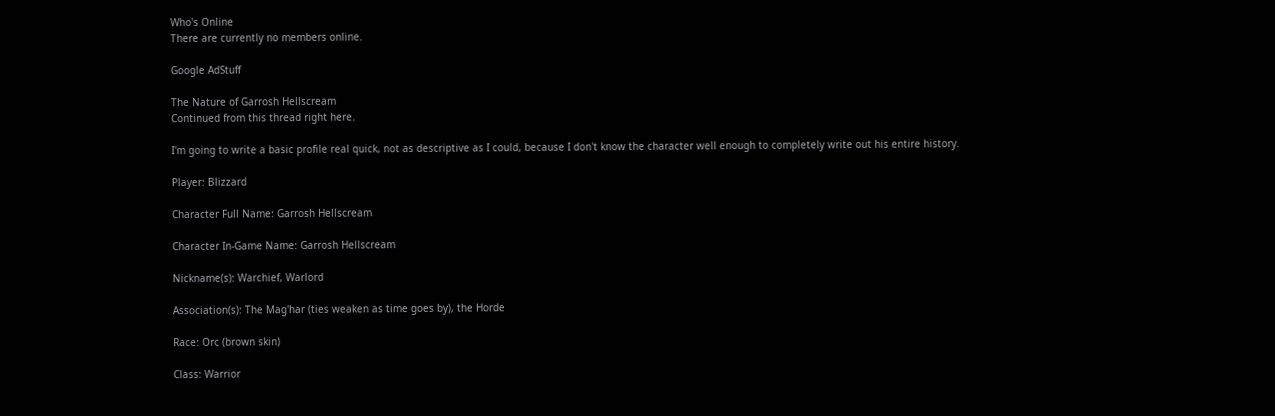Who's Online
There are currently no members online.

Google AdStuff

The Nature of Garrosh Hellscream
Continued from this thread right here.

I'm going to write a basic profile real quick, not as descriptive as I could, because I don't know the character well enough to completely write out his entire history.

Player: Blizzard

Character Full Name: Garrosh Hellscream

Character In-Game Name: Garrosh Hellscream

Nickname(s): Warchief, Warlord

Association(s): The Mag'har (ties weaken as time goes by), the Horde

Race: Orc (brown skin)

Class: Warrior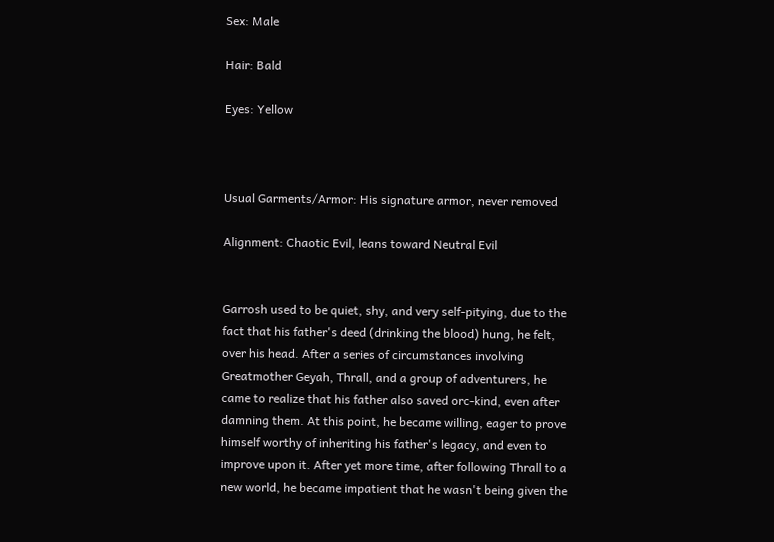Sex: Male

Hair: Bald

Eyes: Yellow



Usual Garments/Armor: His signature armor, never removed

Alignment: Chaotic Evil, leans toward Neutral Evil


Garrosh used to be quiet, shy, and very self-pitying, due to the fact that his father's deed (drinking the blood) hung, he felt, over his head. After a series of circumstances involving Greatmother Geyah, Thrall, and a group of adventurers, he came to realize that his father also saved orc-kind, even after damning them. At this point, he became willing, eager to prove himself worthy of inheriting his father's legacy, and even to improve upon it. After yet more time, after following Thrall to a new world, he became impatient that he wasn't being given the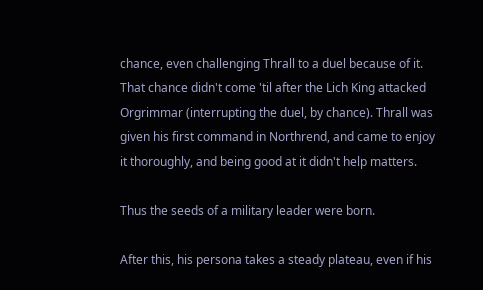chance, even challenging Thrall to a duel because of it. That chance didn't come 'til after the Lich King attacked Orgrimmar (interrupting the duel, by chance). Thrall was given his first command in Northrend, and came to enjoy it thoroughly, and being good at it didn't help matters.

Thus the seeds of a military leader were born.

After this, his persona takes a steady plateau, even if his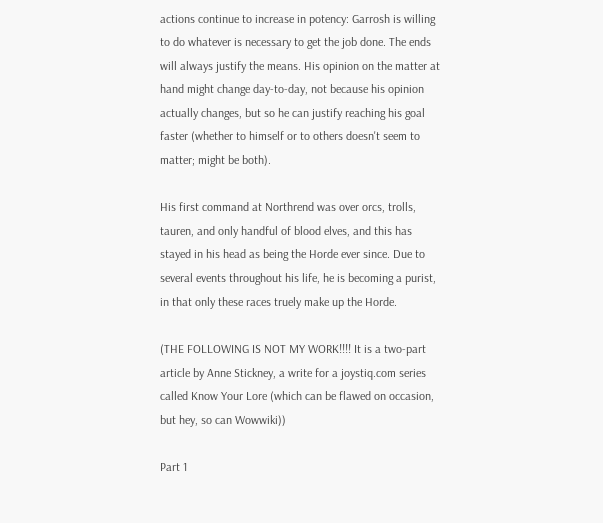actions continue to increase in potency: Garrosh is willing to do whatever is necessary to get the job done. The ends will always justify the means. His opinion on the matter at hand might change day-to-day, not because his opinion actually changes, but so he can justify reaching his goal faster (whether to himself or to others doesn't seem to matter; might be both).

His first command at Northrend was over orcs, trolls, tauren, and only handful of blood elves, and this has stayed in his head as being the Horde ever since. Due to several events throughout his life, he is becoming a purist, in that only these races truely make up the Horde.

(THE FOLLOWING IS NOT MY WORK!!!! It is a two-part article by Anne Stickney, a write for a joystiq.com series called Know Your Lore (which can be flawed on occasion, but hey, so can Wowwiki))

Part 1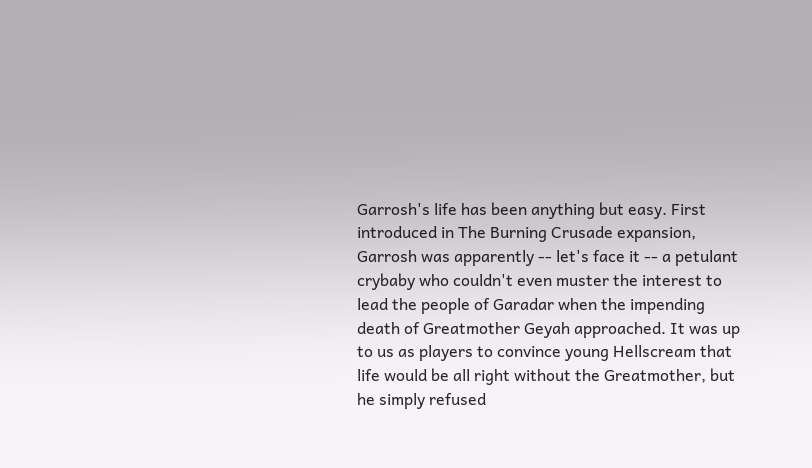Garrosh's life has been anything but easy. First introduced in The Burning Crusade expansion, Garrosh was apparently -- let's face it -- a petulant crybaby who couldn't even muster the interest to lead the people of Garadar when the impending death of Greatmother Geyah approached. It was up to us as players to convince young Hellscream that life would be all right without the Greatmother, but he simply refused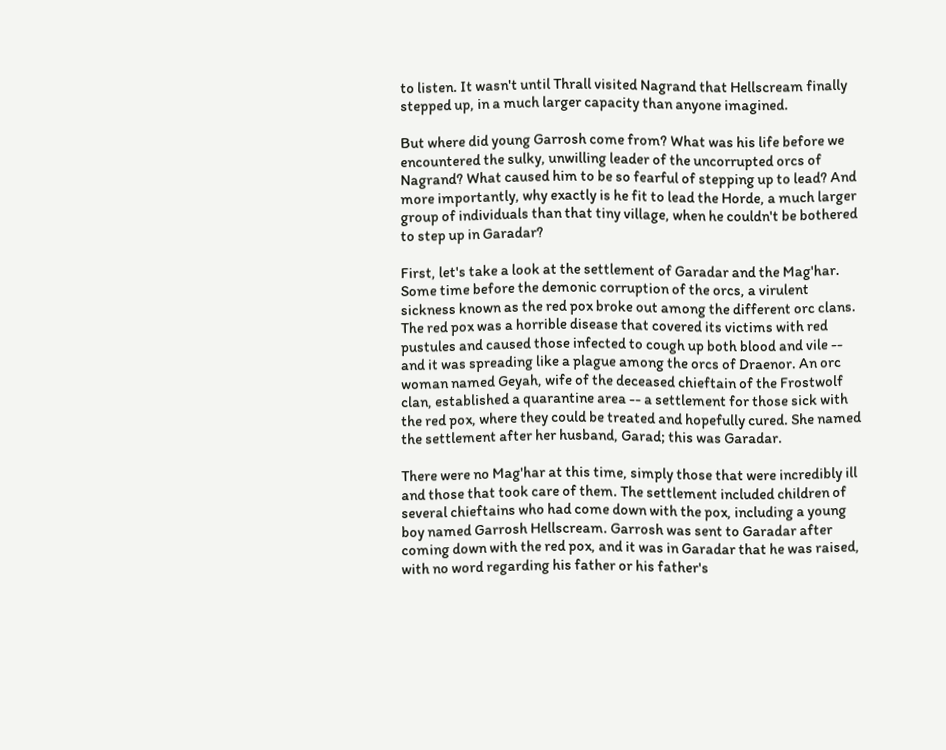to listen. It wasn't until Thrall visited Nagrand that Hellscream finally stepped up, in a much larger capacity than anyone imagined.

But where did young Garrosh come from? What was his life before we encountered the sulky, unwilling leader of the uncorrupted orcs of Nagrand? What caused him to be so fearful of stepping up to lead? And more importantly, why exactly is he fit to lead the Horde, a much larger group of individuals than that tiny village, when he couldn't be bothered to step up in Garadar?

First, let's take a look at the settlement of Garadar and the Mag'har. Some time before the demonic corruption of the orcs, a virulent sickness known as the red pox broke out among the different orc clans. The red pox was a horrible disease that covered its victims with red pustules and caused those infected to cough up both blood and vile -- and it was spreading like a plague among the orcs of Draenor. An orc woman named Geyah, wife of the deceased chieftain of the Frostwolf clan, established a quarantine area -- a settlement for those sick with the red pox, where they could be treated and hopefully cured. She named the settlement after her husband, Garad; this was Garadar.

There were no Mag'har at this time, simply those that were incredibly ill and those that took care of them. The settlement included children of several chieftains who had come down with the pox, including a young boy named Garrosh Hellscream. Garrosh was sent to Garadar after coming down with the red pox, and it was in Garadar that he was raised, with no word regarding his father or his father's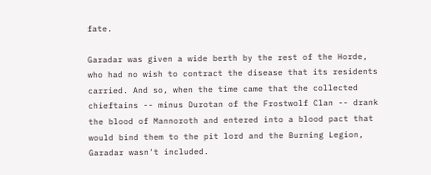fate.

Garadar was given a wide berth by the rest of the Horde, who had no wish to contract the disease that its residents carried. And so, when the time came that the collected chieftains -- minus Durotan of the Frostwolf Clan -- drank the blood of Mannoroth and entered into a blood pact that would bind them to the pit lord and the Burning Legion, Garadar wasn't included.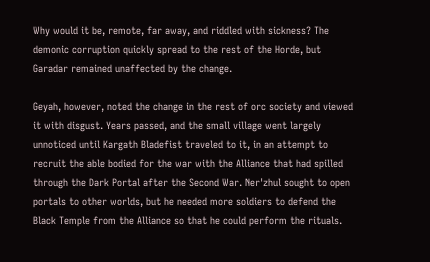Why would it be, remote, far away, and riddled with sickness? The demonic corruption quickly spread to the rest of the Horde, but Garadar remained unaffected by the change.

Geyah, however, noted the change in the rest of orc society and viewed it with disgust. Years passed, and the small village went largely unnoticed until Kargath Bladefist traveled to it, in an attempt to recruit the able bodied for the war with the Alliance that had spilled through the Dark Portal after the Second War. Ner'zhul sought to open portals to other worlds, but he needed more soldiers to defend the Black Temple from the Alliance so that he could perform the rituals.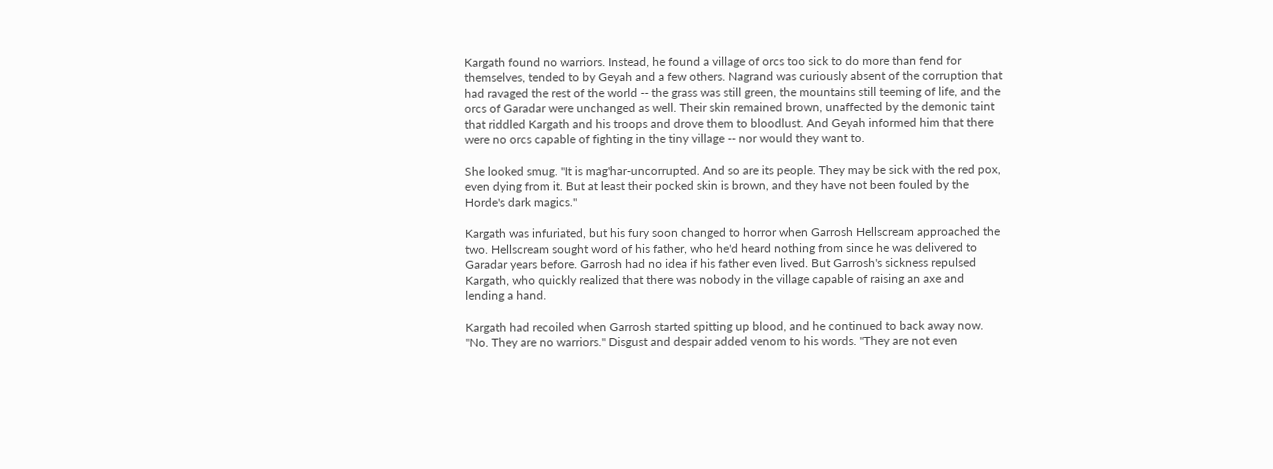Kargath found no warriors. Instead, he found a village of orcs too sick to do more than fend for themselves, tended to by Geyah and a few others. Nagrand was curiously absent of the corruption that had ravaged the rest of the world -- the grass was still green, the mountains still teeming of life, and the orcs of Garadar were unchanged as well. Their skin remained brown, unaffected by the demonic taint that riddled Kargath and his troops and drove them to bloodlust. And Geyah informed him that there were no orcs capable of fighting in the tiny village -- nor would they want to.

She looked smug. "It is mag'har-uncorrupted. And so are its people. They may be sick with the red pox, even dying from it. But at least their pocked skin is brown, and they have not been fouled by the Horde's dark magics."

Kargath was infuriated, but his fury soon changed to horror when Garrosh Hellscream approached the two. Hellscream sought word of his father, who he'd heard nothing from since he was delivered to Garadar years before. Garrosh had no idea if his father even lived. But Garrosh's sickness repulsed Kargath, who quickly realized that there was nobody in the village capable of raising an axe and lending a hand.

Kargath had recoiled when Garrosh started spitting up blood, and he continued to back away now. "No. They are no warriors." Disgust and despair added venom to his words. "They are not even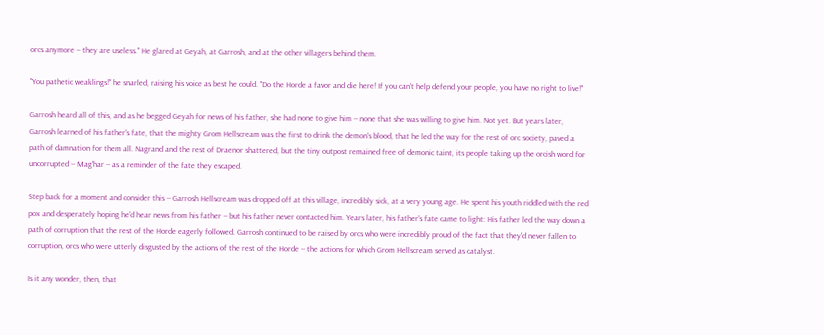orcs anymore -- they are useless." He glared at Geyah, at Garrosh, and at the other villagers behind them.

"You pathetic weaklings!" he snarled, raising his voice as best he could. "Do the Horde a favor and die here! If you can't help defend your people, you have no right to live!"

Garrosh heard all of this, and as he begged Geyah for news of his father, she had none to give him -- none that she was willing to give him. Not yet. But years later, Garrosh learned of his father's fate, that the mighty Grom Hellscream was the first to drink the demon's blood, that he led the way for the rest of orc society, paved a path of damnation for them all. Nagrand and the rest of Draenor shattered, but the tiny outpost remained free of demonic taint, its people taking up the orcish word for uncorrupted -- Mag'har -- as a reminder of the fate they escaped.

Step back for a moment and consider this -- Garrosh Hellscream was dropped off at this village, incredibly sick, at a very young age. He spent his youth riddled with the red pox and desperately hoping he'd hear news from his father -- but his father never contacted him. Years later, his father's fate came to light: His father led the way down a path of corruption that the rest of the Horde eagerly followed. Garrosh continued to be raised by orcs who were incredibly proud of the fact that they'd never fallen to corruption, orcs who were utterly disgusted by the actions of the rest of the Horde -- the actions for which Grom Hellscream served as catalyst.

Is it any wonder, then, that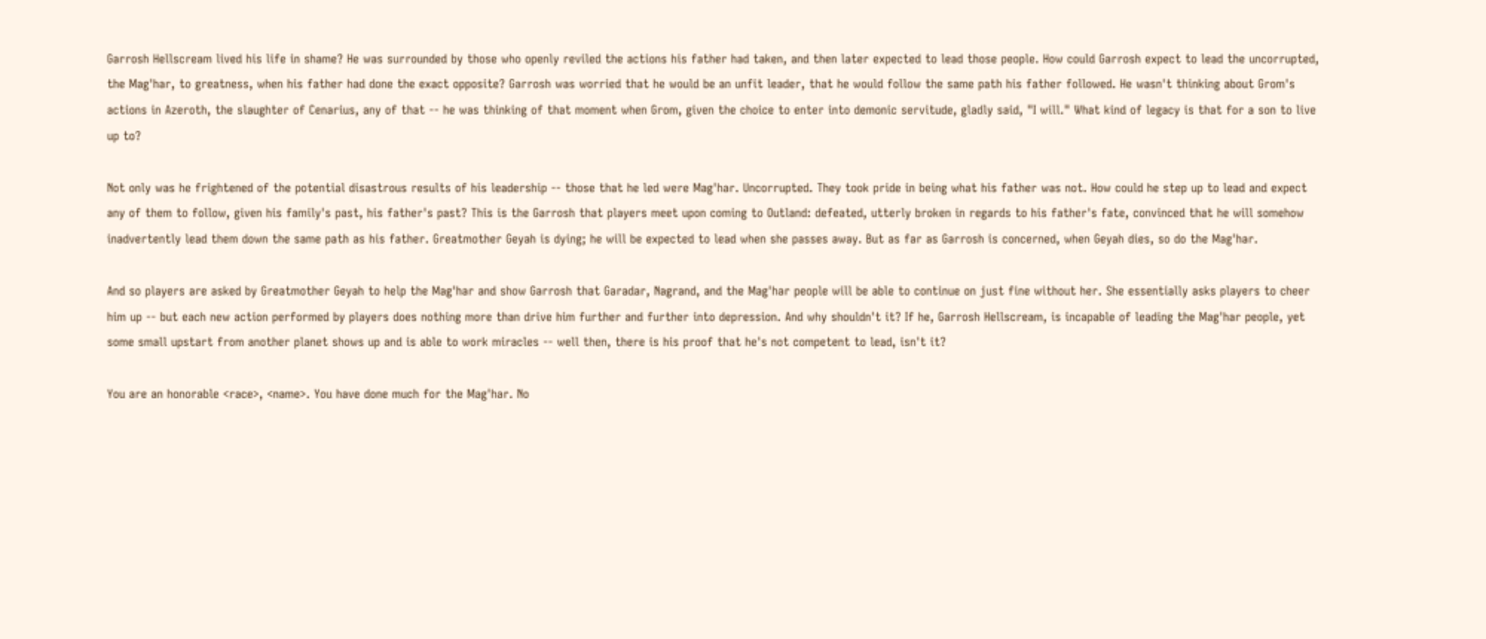Garrosh Hellscream lived his life in shame? He was surrounded by those who openly reviled the actions his father had taken, and then later expected to lead those people. How could Garrosh expect to lead the uncorrupted, the Mag'har, to greatness, when his father had done the exact opposite? Garrosh was worried that he would be an unfit leader, that he would follow the same path his father followed. He wasn't thinking about Grom's actions in Azeroth, the slaughter of Cenarius, any of that -- he was thinking of that moment when Grom, given the choice to enter into demonic servitude, gladly said, "I will." What kind of legacy is that for a son to live up to?

Not only was he frightened of the potential disastrous results of his leadership -- those that he led were Mag'har. Uncorrupted. They took pride in being what his father was not. How could he step up to lead and expect any of them to follow, given his family's past, his father's past? This is the Garrosh that players meet upon coming to Outland: defeated, utterly broken in regards to his father's fate, convinced that he will somehow inadvertently lead them down the same path as his father. Greatmother Geyah is dying; he will be expected to lead when she passes away. But as far as Garrosh is concerned, when Geyah dies, so do the Mag'har.

And so players are asked by Greatmother Geyah to help the Mag'har and show Garrosh that Garadar, Nagrand, and the Mag'har people will be able to continue on just fine without her. She essentially asks players to cheer him up -- but each new action performed by players does nothing more than drive him further and further into depression. And why shouldn't it? If he, Garrosh Hellscream, is incapable of leading the Mag'har people, yet some small upstart from another planet shows up and is able to work miracles -- well then, there is his proof that he's not competent to lead, isn't it?

You are an honorable <race>, <name>. You have done much for the Mag'har. No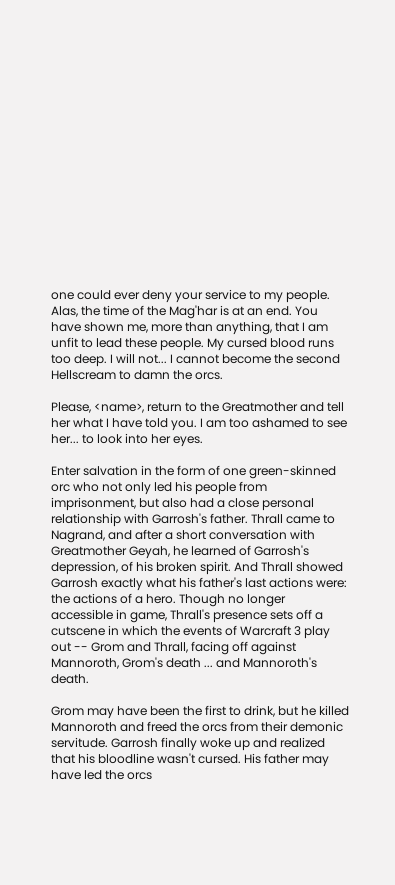one could ever deny your service to my people. Alas, the time of the Mag'har is at an end. You have shown me, more than anything, that I am unfit to lead these people. My cursed blood runs too deep. I will not... I cannot become the second Hellscream to damn the orcs.

Please, <name>, return to the Greatmother and tell her what I have told you. I am too ashamed to see her... to look into her eyes.

Enter salvation in the form of one green-skinned orc who not only led his people from imprisonment, but also had a close personal relationship with Garrosh's father. Thrall came to Nagrand, and after a short conversation with Greatmother Geyah, he learned of Garrosh's depression, of his broken spirit. And Thrall showed Garrosh exactly what his father's last actions were: the actions of a hero. Though no longer accessible in game, Thrall's presence sets off a cutscene in which the events of Warcraft 3 play out -- Grom and Thrall, facing off against Mannoroth, Grom's death ... and Mannoroth's death.

Grom may have been the first to drink, but he killed Mannoroth and freed the orcs from their demonic servitude. Garrosh finally woke up and realized that his bloodline wasn't cursed. His father may have led the orcs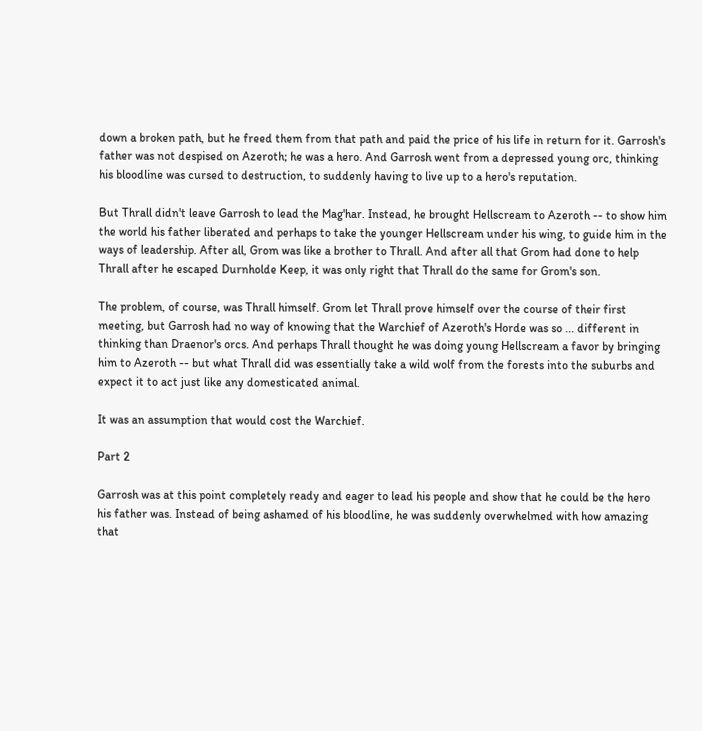down a broken path, but he freed them from that path and paid the price of his life in return for it. Garrosh's father was not despised on Azeroth; he was a hero. And Garrosh went from a depressed young orc, thinking his bloodline was cursed to destruction, to suddenly having to live up to a hero's reputation.

But Thrall didn't leave Garrosh to lead the Mag'har. Instead, he brought Hellscream to Azeroth -- to show him the world his father liberated and perhaps to take the younger Hellscream under his wing, to guide him in the ways of leadership. After all, Grom was like a brother to Thrall. And after all that Grom had done to help Thrall after he escaped Durnholde Keep, it was only right that Thrall do the same for Grom's son.

The problem, of course, was Thrall himself. Grom let Thrall prove himself over the course of their first meeting, but Garrosh had no way of knowing that the Warchief of Azeroth's Horde was so ... different in thinking than Draenor's orcs. And perhaps Thrall thought he was doing young Hellscream a favor by bringing him to Azeroth -- but what Thrall did was essentially take a wild wolf from the forests into the suburbs and expect it to act just like any domesticated animal.

It was an assumption that would cost the Warchief.

Part 2

Garrosh was at this point completely ready and eager to lead his people and show that he could be the hero his father was. Instead of being ashamed of his bloodline, he was suddenly overwhelmed with how amazing that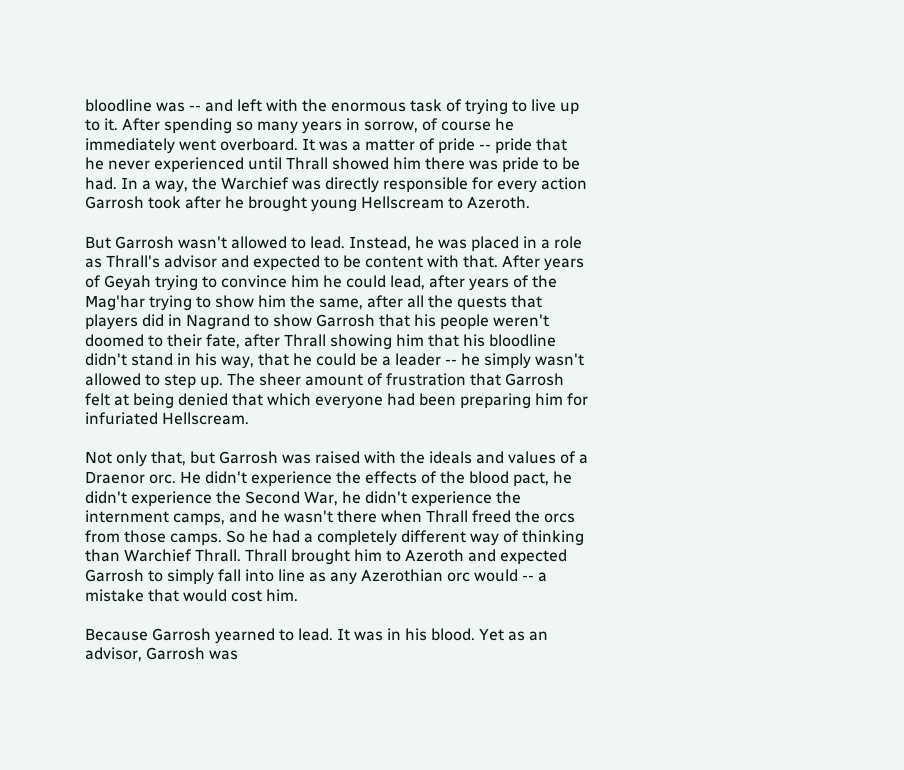bloodline was -- and left with the enormous task of trying to live up to it. After spending so many years in sorrow, of course he immediately went overboard. It was a matter of pride -- pride that he never experienced until Thrall showed him there was pride to be had. In a way, the Warchief was directly responsible for every action Garrosh took after he brought young Hellscream to Azeroth.

But Garrosh wasn't allowed to lead. Instead, he was placed in a role as Thrall's advisor and expected to be content with that. After years of Geyah trying to convince him he could lead, after years of the Mag'har trying to show him the same, after all the quests that players did in Nagrand to show Garrosh that his people weren't doomed to their fate, after Thrall showing him that his bloodline didn't stand in his way, that he could be a leader -- he simply wasn't allowed to step up. The sheer amount of frustration that Garrosh felt at being denied that which everyone had been preparing him for infuriated Hellscream.

Not only that, but Garrosh was raised with the ideals and values of a Draenor orc. He didn't experience the effects of the blood pact, he didn't experience the Second War, he didn't experience the internment camps, and he wasn't there when Thrall freed the orcs from those camps. So he had a completely different way of thinking than Warchief Thrall. Thrall brought him to Azeroth and expected Garrosh to simply fall into line as any Azerothian orc would -- a mistake that would cost him.

Because Garrosh yearned to lead. It was in his blood. Yet as an advisor, Garrosh was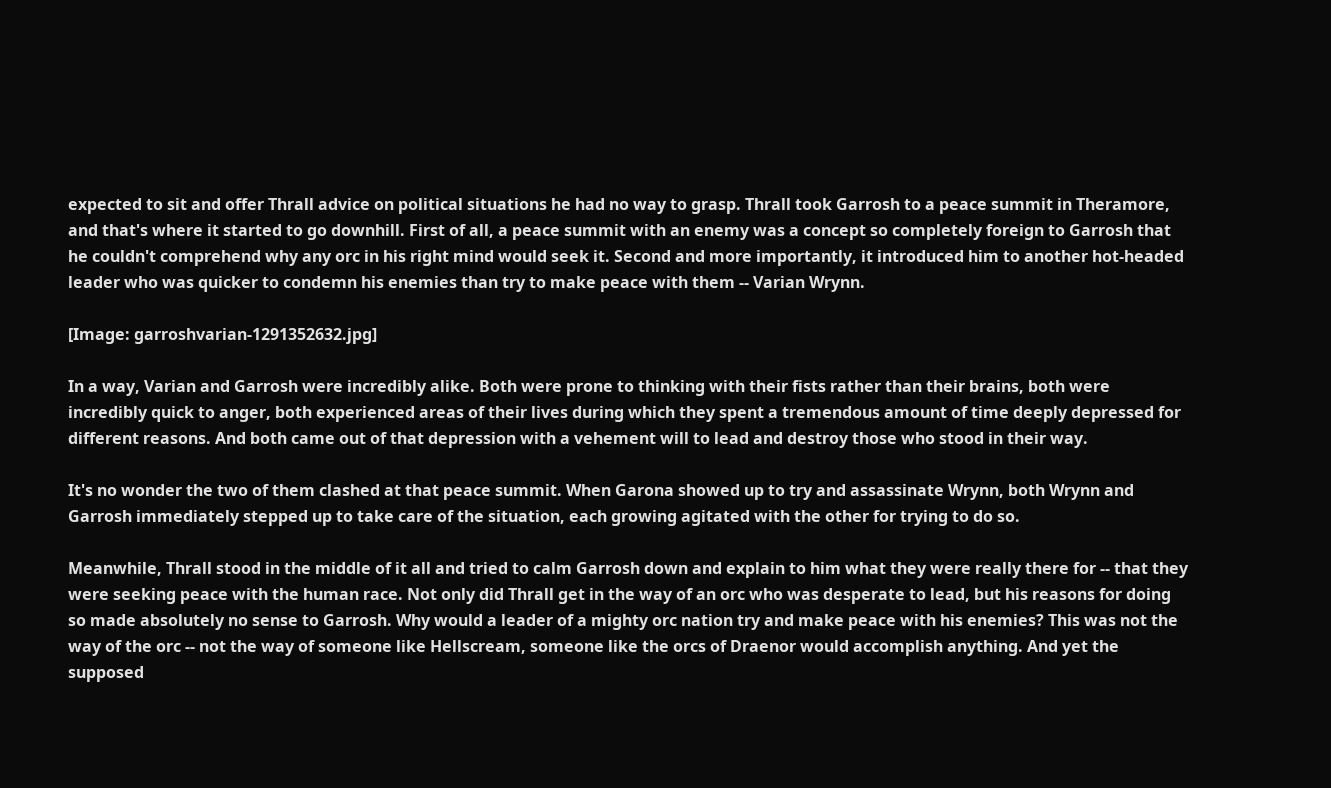expected to sit and offer Thrall advice on political situations he had no way to grasp. Thrall took Garrosh to a peace summit in Theramore, and that's where it started to go downhill. First of all, a peace summit with an enemy was a concept so completely foreign to Garrosh that he couldn't comprehend why any orc in his right mind would seek it. Second and more importantly, it introduced him to another hot-headed leader who was quicker to condemn his enemies than try to make peace with them -- Varian Wrynn.

[Image: garroshvarian-1291352632.jpg]

In a way, Varian and Garrosh were incredibly alike. Both were prone to thinking with their fists rather than their brains, both were incredibly quick to anger, both experienced areas of their lives during which they spent a tremendous amount of time deeply depressed for different reasons. And both came out of that depression with a vehement will to lead and destroy those who stood in their way.

It's no wonder the two of them clashed at that peace summit. When Garona showed up to try and assassinate Wrynn, both Wrynn and Garrosh immediately stepped up to take care of the situation, each growing agitated with the other for trying to do so.

Meanwhile, Thrall stood in the middle of it all and tried to calm Garrosh down and explain to him what they were really there for -- that they were seeking peace with the human race. Not only did Thrall get in the way of an orc who was desperate to lead, but his reasons for doing so made absolutely no sense to Garrosh. Why would a leader of a mighty orc nation try and make peace with his enemies? This was not the way of the orc -- not the way of someone like Hellscream, someone like the orcs of Draenor would accomplish anything. And yet the supposed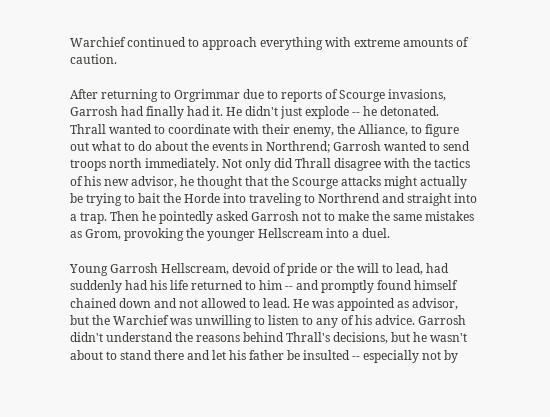Warchief continued to approach everything with extreme amounts of caution.

After returning to Orgrimmar due to reports of Scourge invasions, Garrosh had finally had it. He didn't just explode -- he detonated. Thrall wanted to coordinate with their enemy, the Alliance, to figure out what to do about the events in Northrend; Garrosh wanted to send troops north immediately. Not only did Thrall disagree with the tactics of his new advisor, he thought that the Scourge attacks might actually be trying to bait the Horde into traveling to Northrend and straight into a trap. Then he pointedly asked Garrosh not to make the same mistakes as Grom, provoking the younger Hellscream into a duel.

Young Garrosh Hellscream, devoid of pride or the will to lead, had suddenly had his life returned to him -- and promptly found himself chained down and not allowed to lead. He was appointed as advisor, but the Warchief was unwilling to listen to any of his advice. Garrosh didn't understand the reasons behind Thrall's decisions, but he wasn't about to stand there and let his father be insulted -- especially not by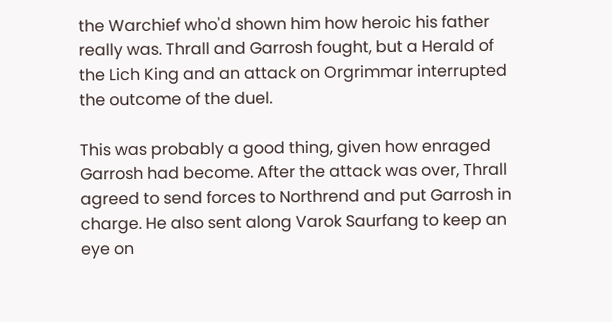the Warchief who'd shown him how heroic his father really was. Thrall and Garrosh fought, but a Herald of the Lich King and an attack on Orgrimmar interrupted the outcome of the duel.

This was probably a good thing, given how enraged Garrosh had become. After the attack was over, Thrall agreed to send forces to Northrend and put Garrosh in charge. He also sent along Varok Saurfang to keep an eye on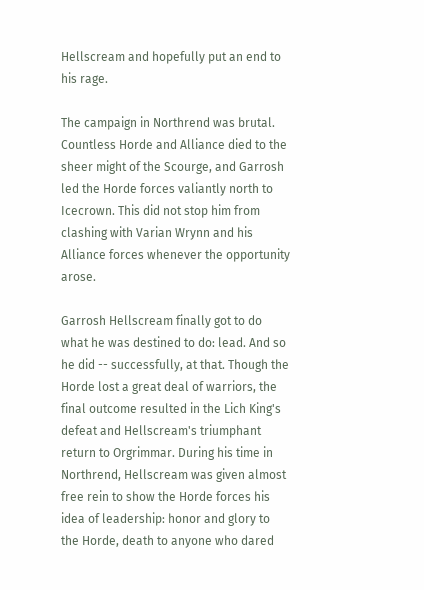Hellscream and hopefully put an end to his rage.

The campaign in Northrend was brutal. Countless Horde and Alliance died to the sheer might of the Scourge, and Garrosh led the Horde forces valiantly north to Icecrown. This did not stop him from clashing with Varian Wrynn and his Alliance forces whenever the opportunity arose.

Garrosh Hellscream finally got to do what he was destined to do: lead. And so he did -- successfully, at that. Though the Horde lost a great deal of warriors, the final outcome resulted in the Lich King's defeat and Hellscream's triumphant return to Orgrimmar. During his time in Northrend, Hellscream was given almost free rein to show the Horde forces his idea of leadership: honor and glory to the Horde, death to anyone who dared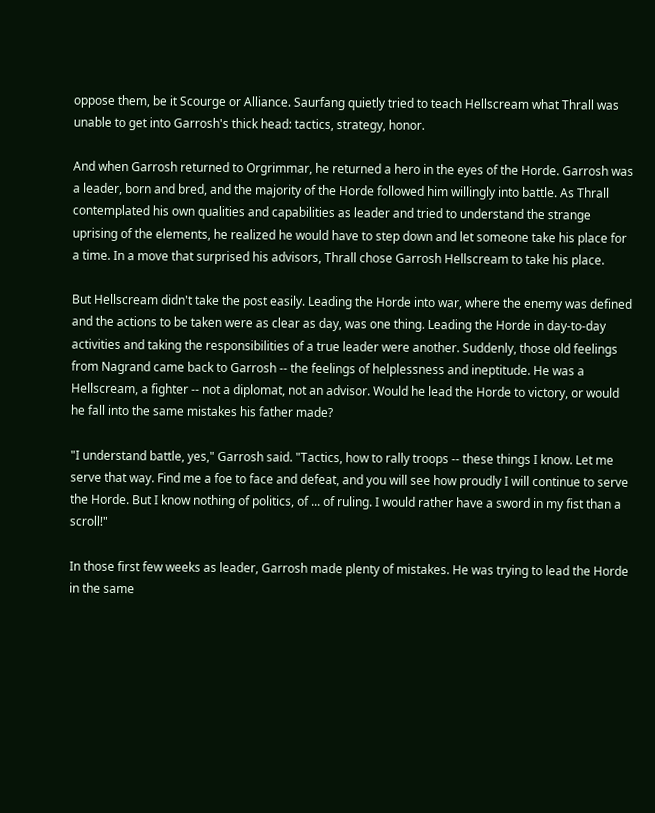oppose them, be it Scourge or Alliance. Saurfang quietly tried to teach Hellscream what Thrall was unable to get into Garrosh's thick head: tactics, strategy, honor.

And when Garrosh returned to Orgrimmar, he returned a hero in the eyes of the Horde. Garrosh was a leader, born and bred, and the majority of the Horde followed him willingly into battle. As Thrall contemplated his own qualities and capabilities as leader and tried to understand the strange uprising of the elements, he realized he would have to step down and let someone take his place for a time. In a move that surprised his advisors, Thrall chose Garrosh Hellscream to take his place.

But Hellscream didn't take the post easily. Leading the Horde into war, where the enemy was defined and the actions to be taken were as clear as day, was one thing. Leading the Horde in day-to-day activities and taking the responsibilities of a true leader were another. Suddenly, those old feelings from Nagrand came back to Garrosh -- the feelings of helplessness and ineptitude. He was a Hellscream, a fighter -- not a diplomat, not an advisor. Would he lead the Horde to victory, or would he fall into the same mistakes his father made?

"I understand battle, yes," Garrosh said. "Tactics, how to rally troops -- these things I know. Let me serve that way. Find me a foe to face and defeat, and you will see how proudly I will continue to serve the Horde. But I know nothing of politics, of ... of ruling. I would rather have a sword in my fist than a scroll!"

In those first few weeks as leader, Garrosh made plenty of mistakes. He was trying to lead the Horde in the same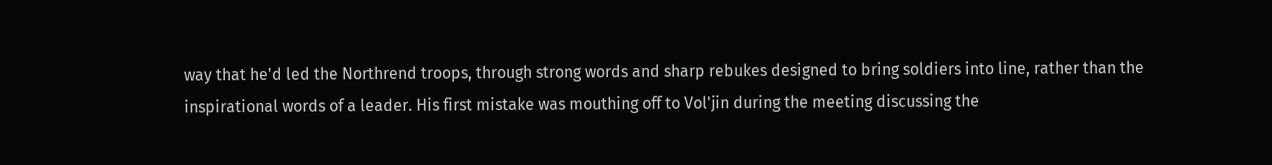way that he'd led the Northrend troops, through strong words and sharp rebukes designed to bring soldiers into line, rather than the inspirational words of a leader. His first mistake was mouthing off to Vol'jin during the meeting discussing the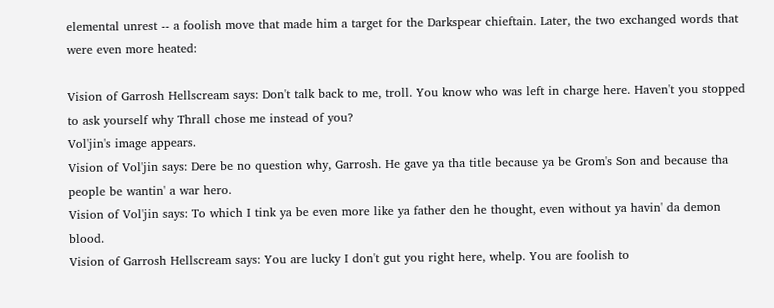elemental unrest -- a foolish move that made him a target for the Darkspear chieftain. Later, the two exchanged words that were even more heated:

Vision of Garrosh Hellscream says: Don't talk back to me, troll. You know who was left in charge here. Haven't you stopped to ask yourself why Thrall chose me instead of you?
Vol'jin's image appears.
Vision of Vol'jin says: Dere be no question why, Garrosh. He gave ya tha title because ya be Grom's Son and because tha people be wantin' a war hero.
Vision of Vol'jin says: To which I tink ya be even more like ya father den he thought, even without ya havin' da demon blood.
Vision of Garrosh Hellscream says: You are lucky I don't gut you right here, whelp. You are foolish to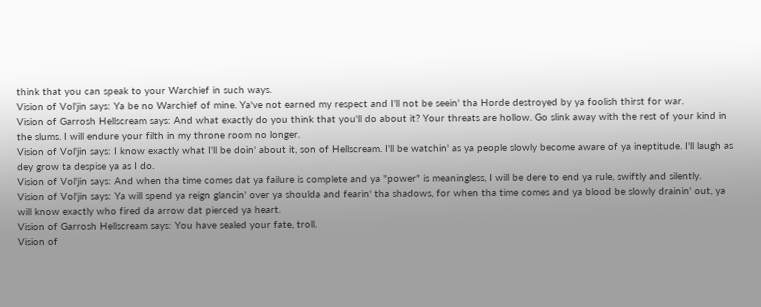think that you can speak to your Warchief in such ways.
Vision of Vol'jin says: Ya be no Warchief of mine. Ya've not earned my respect and I'll not be seein' tha Horde destroyed by ya foolish thirst for war.
Vision of Garrosh Hellscream says: And what exactly do you think that you'll do about it? Your threats are hollow. Go slink away with the rest of your kind in the slums. I will endure your filth in my throne room no longer.
Vision of Vol'jin says: I know exactly what I'll be doin' about it, son of Hellscream. I'll be watchin' as ya people slowly become aware of ya ineptitude. I'll laugh as dey grow ta despise ya as I do.
Vision of Vol'jin says: And when tha time comes dat ya failure is complete and ya "power" is meaningless, I will be dere to end ya rule, swiftly and silently.
Vision of Vol'jin says: Ya will spend ya reign glancin' over ya shoulda and fearin' tha shadows, for when tha time comes and ya blood be slowly drainin' out, ya will know exactly who fired da arrow dat pierced ya heart.
Vision of Garrosh Hellscream says: You have sealed your fate, troll.
Vision of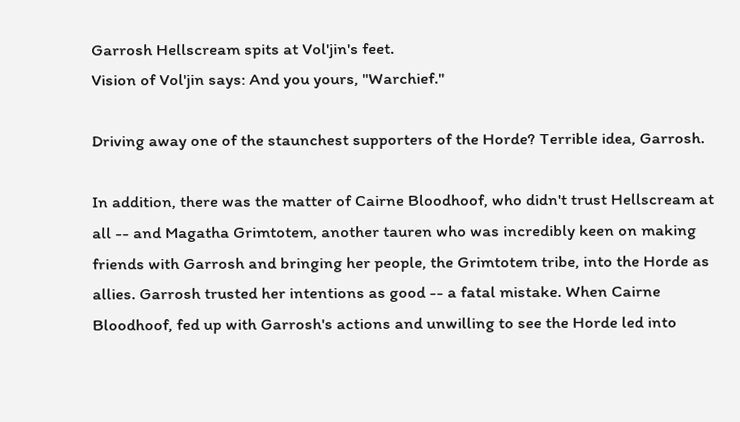Garrosh Hellscream spits at Vol'jin's feet.
Vision of Vol'jin says: And you yours, "Warchief."

Driving away one of the staunchest supporters of the Horde? Terrible idea, Garrosh.

In addition, there was the matter of Cairne Bloodhoof, who didn't trust Hellscream at all -- and Magatha Grimtotem, another tauren who was incredibly keen on making friends with Garrosh and bringing her people, the Grimtotem tribe, into the Horde as allies. Garrosh trusted her intentions as good -- a fatal mistake. When Cairne Bloodhoof, fed up with Garrosh's actions and unwilling to see the Horde led into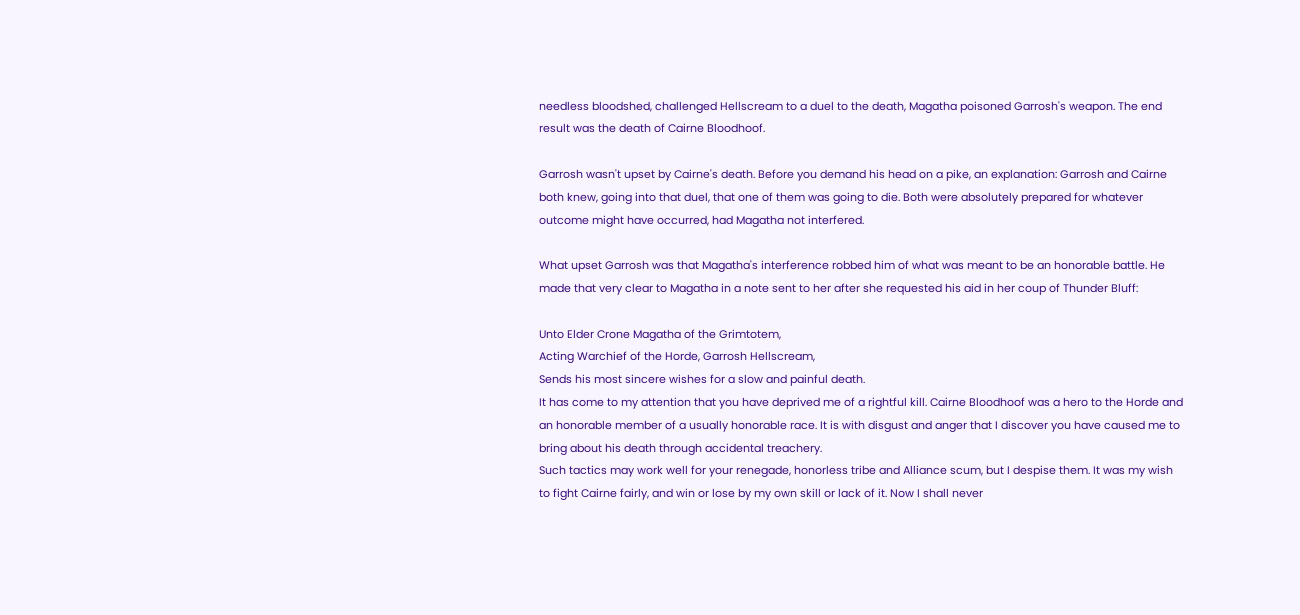needless bloodshed, challenged Hellscream to a duel to the death, Magatha poisoned Garrosh's weapon. The end result was the death of Cairne Bloodhoof.

Garrosh wasn't upset by Cairne's death. Before you demand his head on a pike, an explanation: Garrosh and Cairne both knew, going into that duel, that one of them was going to die. Both were absolutely prepared for whatever outcome might have occurred, had Magatha not interfered.

What upset Garrosh was that Magatha's interference robbed him of what was meant to be an honorable battle. He made that very clear to Magatha in a note sent to her after she requested his aid in her coup of Thunder Bluff:

Unto Elder Crone Magatha of the Grimtotem,
Acting Warchief of the Horde, Garrosh Hellscream,
Sends his most sincere wishes for a slow and painful death.
It has come to my attention that you have deprived me of a rightful kill. Cairne Bloodhoof was a hero to the Horde and an honorable member of a usually honorable race. It is with disgust and anger that I discover you have caused me to bring about his death through accidental treachery.
Such tactics may work well for your renegade, honorless tribe and Alliance scum, but I despise them. It was my wish to fight Cairne fairly, and win or lose by my own skill or lack of it. Now I shall never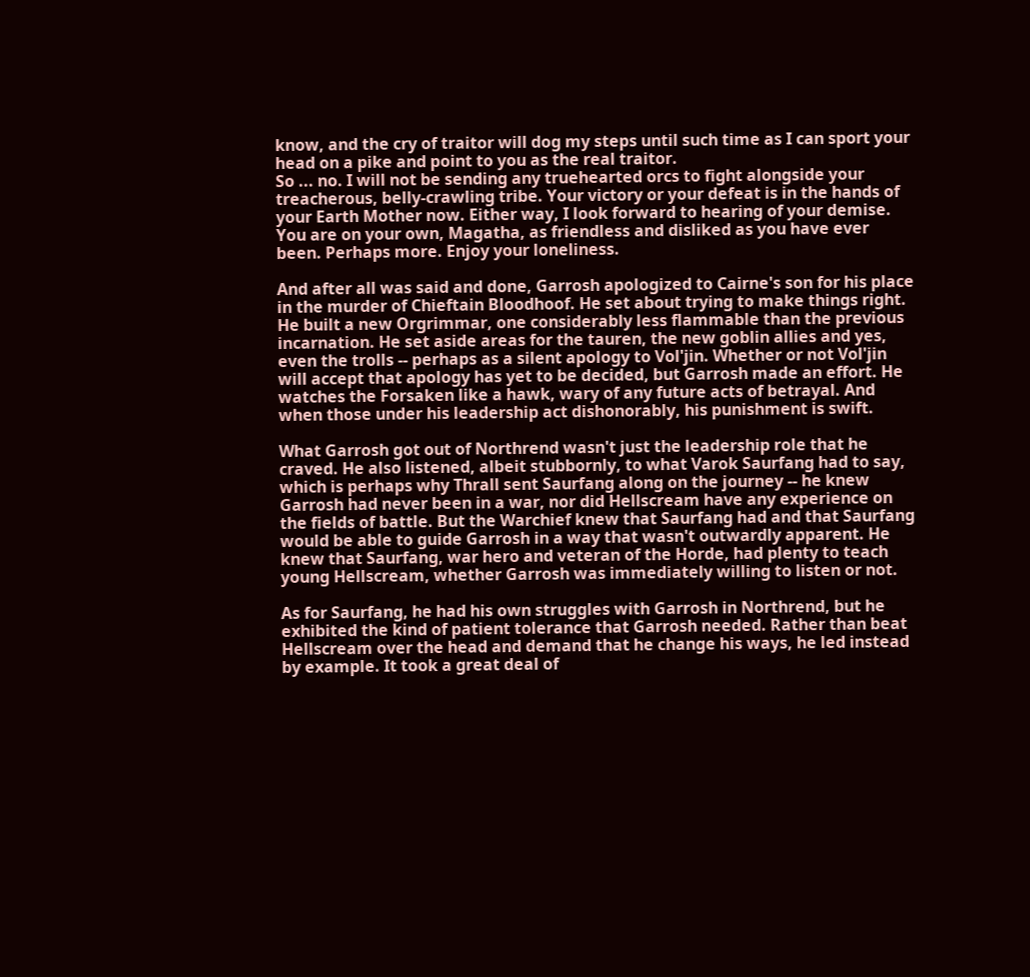know, and the cry of traitor will dog my steps until such time as I can sport your head on a pike and point to you as the real traitor.
So ... no. I will not be sending any truehearted orcs to fight alongside your treacherous, belly-crawling tribe. Your victory or your defeat is in the hands of your Earth Mother now. Either way, I look forward to hearing of your demise.
You are on your own, Magatha, as friendless and disliked as you have ever been. Perhaps more. Enjoy your loneliness.

And after all was said and done, Garrosh apologized to Cairne's son for his place in the murder of Chieftain Bloodhoof. He set about trying to make things right. He built a new Orgrimmar, one considerably less flammable than the previous incarnation. He set aside areas for the tauren, the new goblin allies and yes, even the trolls -- perhaps as a silent apology to Vol'jin. Whether or not Vol'jin will accept that apology has yet to be decided, but Garrosh made an effort. He watches the Forsaken like a hawk, wary of any future acts of betrayal. And when those under his leadership act dishonorably, his punishment is swift.

What Garrosh got out of Northrend wasn't just the leadership role that he craved. He also listened, albeit stubbornly, to what Varok Saurfang had to say, which is perhaps why Thrall sent Saurfang along on the journey -- he knew Garrosh had never been in a war, nor did Hellscream have any experience on the fields of battle. But the Warchief knew that Saurfang had and that Saurfang would be able to guide Garrosh in a way that wasn't outwardly apparent. He knew that Saurfang, war hero and veteran of the Horde, had plenty to teach young Hellscream, whether Garrosh was immediately willing to listen or not.

As for Saurfang, he had his own struggles with Garrosh in Northrend, but he exhibited the kind of patient tolerance that Garrosh needed. Rather than beat Hellscream over the head and demand that he change his ways, he led instead by example. It took a great deal of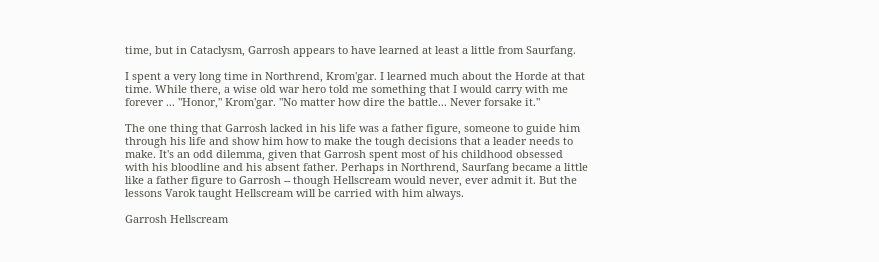time, but in Cataclysm, Garrosh appears to have learned at least a little from Saurfang.

I spent a very long time in Northrend, Krom'gar. I learned much about the Horde at that time. While there, a wise old war hero told me something that I would carry with me forever ... "Honor," Krom'gar. "No matter how dire the battle... Never forsake it."

The one thing that Garrosh lacked in his life was a father figure, someone to guide him through his life and show him how to make the tough decisions that a leader needs to make. It's an odd dilemma, given that Garrosh spent most of his childhood obsessed with his bloodline and his absent father. Perhaps in Northrend, Saurfang became a little like a father figure to Garrosh -- though Hellscream would never, ever admit it. But the lessons Varok taught Hellscream will be carried with him always.

Garrosh Hellscream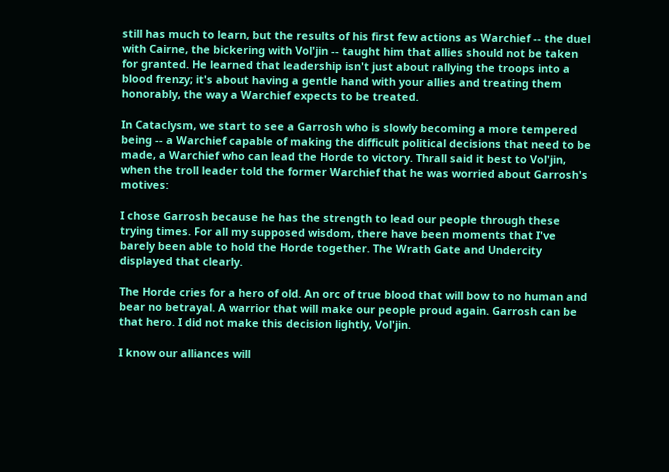still has much to learn, but the results of his first few actions as Warchief -- the duel with Cairne, the bickering with Vol'jin -- taught him that allies should not be taken for granted. He learned that leadership isn't just about rallying the troops into a blood frenzy; it's about having a gentle hand with your allies and treating them honorably, the way a Warchief expects to be treated.

In Cataclysm, we start to see a Garrosh who is slowly becoming a more tempered being -- a Warchief capable of making the difficult political decisions that need to be made, a Warchief who can lead the Horde to victory. Thrall said it best to Vol'jin, when the troll leader told the former Warchief that he was worried about Garrosh's motives:

I chose Garrosh because he has the strength to lead our people through these trying times. For all my supposed wisdom, there have been moments that I've barely been able to hold the Horde together. The Wrath Gate and Undercity displayed that clearly.

The Horde cries for a hero of old. An orc of true blood that will bow to no human and bear no betrayal. A warrior that will make our people proud again. Garrosh can be that hero. I did not make this decision lightly, Vol'jin.

I know our alliances will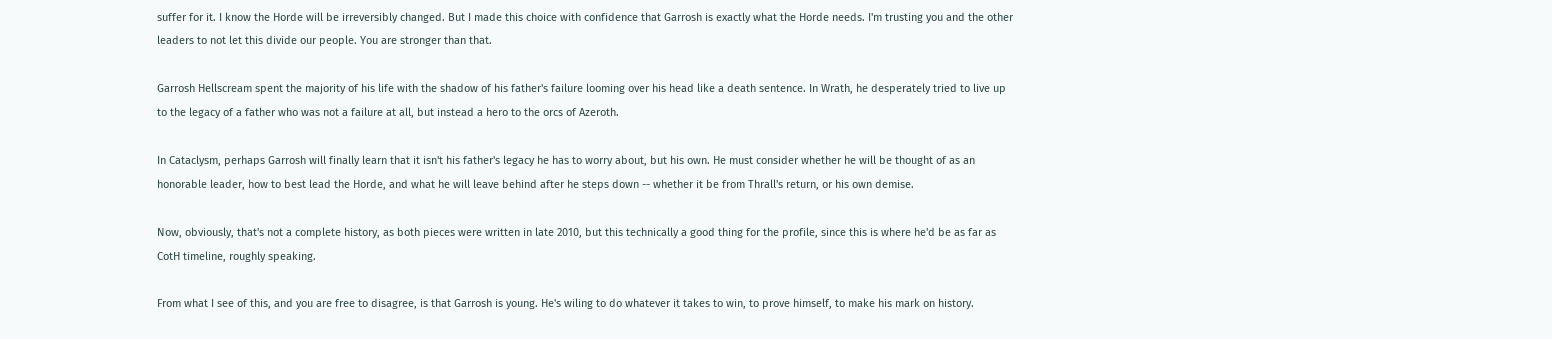suffer for it. I know the Horde will be irreversibly changed. But I made this choice with confidence that Garrosh is exactly what the Horde needs. I'm trusting you and the other leaders to not let this divide our people. You are stronger than that.

Garrosh Hellscream spent the majority of his life with the shadow of his father's failure looming over his head like a death sentence. In Wrath, he desperately tried to live up to the legacy of a father who was not a failure at all, but instead a hero to the orcs of Azeroth.

In Cataclysm, perhaps Garrosh will finally learn that it isn't his father's legacy he has to worry about, but his own. He must consider whether he will be thought of as an honorable leader, how to best lead the Horde, and what he will leave behind after he steps down -- whether it be from Thrall's return, or his own demise.

Now, obviously, that's not a complete history, as both pieces were written in late 2010, but this technically a good thing for the profile, since this is where he'd be as far as CotH timeline, roughly speaking.

From what I see of this, and you are free to disagree, is that Garrosh is young. He's wiling to do whatever it takes to win, to prove himself, to make his mark on history.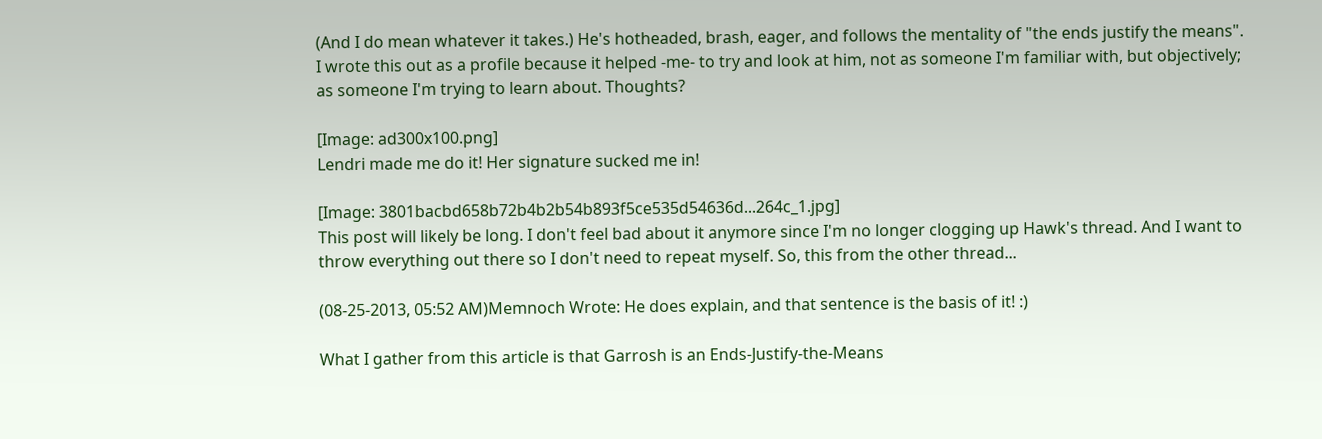(And I do mean whatever it takes.) He's hotheaded, brash, eager, and follows the mentality of "the ends justify the means". I wrote this out as a profile because it helped -me- to try and look at him, not as someone I'm familiar with, but objectively; as someone I'm trying to learn about. Thoughts?

[Image: ad300x100.png]
Lendri made me do it! Her signature sucked me in!

[Image: 3801bacbd658b72b4b2b54b893f5ce535d54636d...264c_1.jpg]
This post will likely be long. I don't feel bad about it anymore since I'm no longer clogging up Hawk's thread. And I want to throw everything out there so I don't need to repeat myself. So, this from the other thread...

(08-25-2013, 05:52 AM)Memnoch Wrote: He does explain, and that sentence is the basis of it! :)

What I gather from this article is that Garrosh is an Ends-Justify-the-Means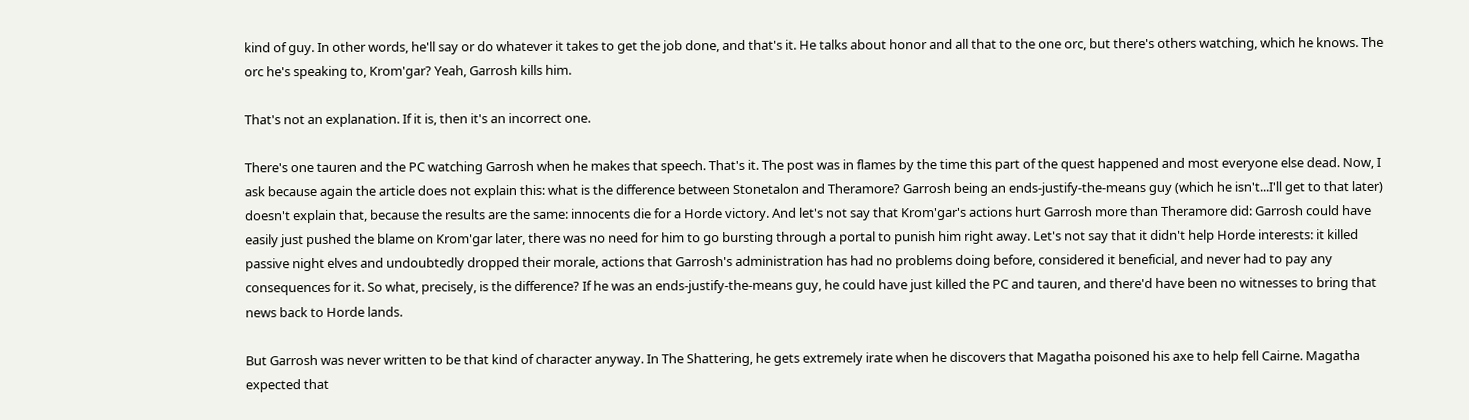kind of guy. In other words, he'll say or do whatever it takes to get the job done, and that's it. He talks about honor and all that to the one orc, but there's others watching, which he knows. The orc he's speaking to, Krom'gar? Yeah, Garrosh kills him.

That's not an explanation. If it is, then it's an incorrect one.

There's one tauren and the PC watching Garrosh when he makes that speech. That's it. The post was in flames by the time this part of the quest happened and most everyone else dead. Now, I ask because again the article does not explain this: what is the difference between Stonetalon and Theramore? Garrosh being an ends-justify-the-means guy (which he isn't...I'll get to that later) doesn't explain that, because the results are the same: innocents die for a Horde victory. And let's not say that Krom'gar's actions hurt Garrosh more than Theramore did: Garrosh could have easily just pushed the blame on Krom'gar later, there was no need for him to go bursting through a portal to punish him right away. Let's not say that it didn't help Horde interests: it killed passive night elves and undoubtedly dropped their morale, actions that Garrosh's administration has had no problems doing before, considered it beneficial, and never had to pay any consequences for it. So what, precisely, is the difference? If he was an ends-justify-the-means guy, he could have just killed the PC and tauren, and there'd have been no witnesses to bring that news back to Horde lands.

But Garrosh was never written to be that kind of character anyway. In The Shattering, he gets extremely irate when he discovers that Magatha poisoned his axe to help fell Cairne. Magatha expected that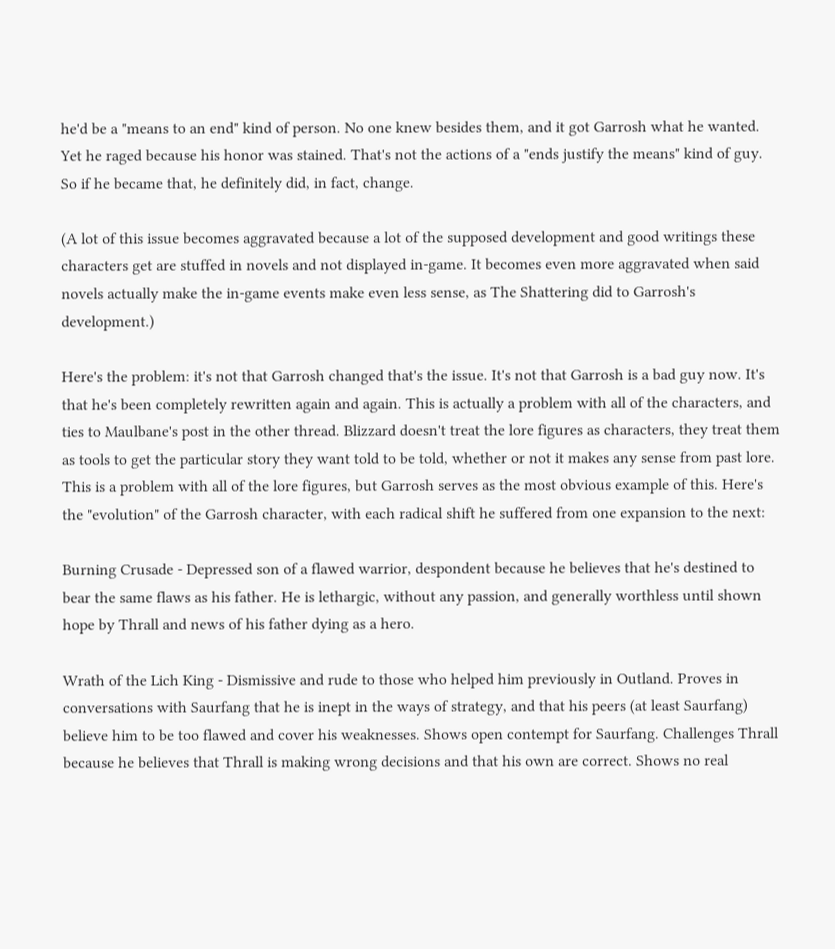he'd be a "means to an end" kind of person. No one knew besides them, and it got Garrosh what he wanted. Yet he raged because his honor was stained. That's not the actions of a "ends justify the means" kind of guy. So if he became that, he definitely did, in fact, change.

(A lot of this issue becomes aggravated because a lot of the supposed development and good writings these characters get are stuffed in novels and not displayed in-game. It becomes even more aggravated when said novels actually make the in-game events make even less sense, as The Shattering did to Garrosh's development.)

Here's the problem: it's not that Garrosh changed that's the issue. It's not that Garrosh is a bad guy now. It's that he's been completely rewritten again and again. This is actually a problem with all of the characters, and ties to Maulbane's post in the other thread. Blizzard doesn't treat the lore figures as characters, they treat them as tools to get the particular story they want told to be told, whether or not it makes any sense from past lore. This is a problem with all of the lore figures, but Garrosh serves as the most obvious example of this. Here's the "evolution" of the Garrosh character, with each radical shift he suffered from one expansion to the next:

Burning Crusade - Depressed son of a flawed warrior, despondent because he believes that he's destined to bear the same flaws as his father. He is lethargic, without any passion, and generally worthless until shown hope by Thrall and news of his father dying as a hero.

Wrath of the Lich King - Dismissive and rude to those who helped him previously in Outland. Proves in conversations with Saurfang that he is inept in the ways of strategy, and that his peers (at least Saurfang) believe him to be too flawed and cover his weaknesses. Shows open contempt for Saurfang. Challenges Thrall because he believes that Thrall is making wrong decisions and that his own are correct. Shows no real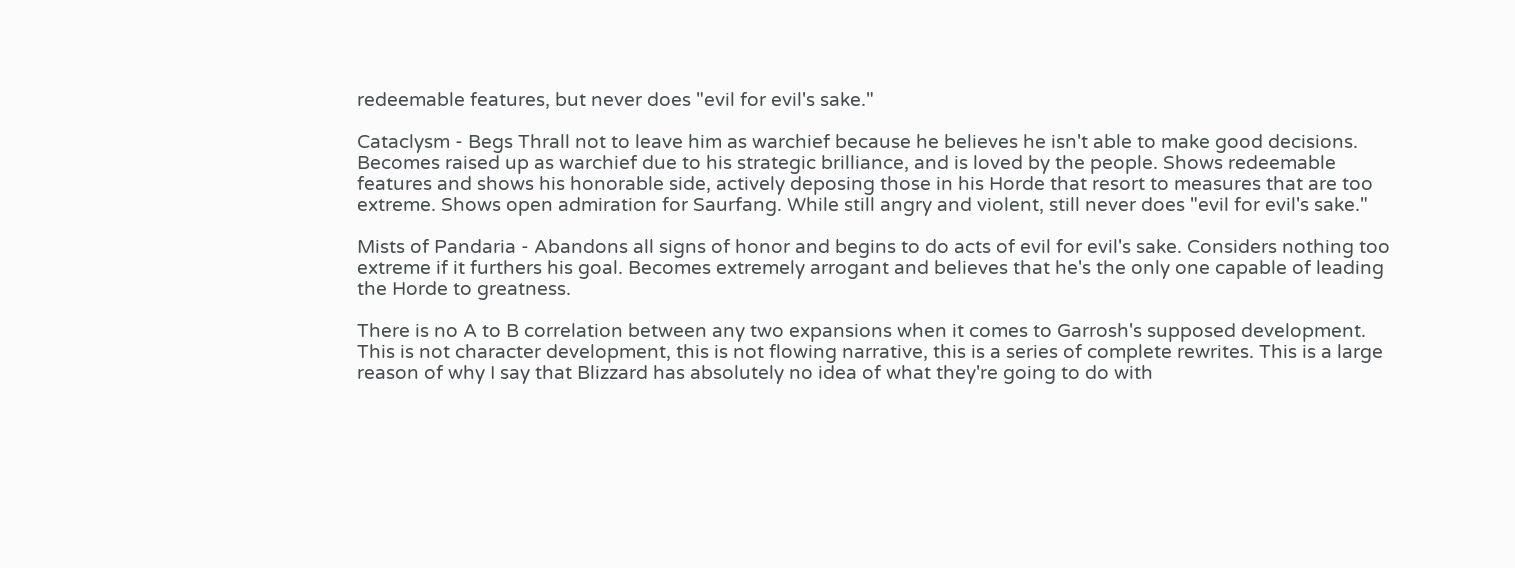redeemable features, but never does "evil for evil's sake."

Cataclysm - Begs Thrall not to leave him as warchief because he believes he isn't able to make good decisions. Becomes raised up as warchief due to his strategic brilliance, and is loved by the people. Shows redeemable features and shows his honorable side, actively deposing those in his Horde that resort to measures that are too extreme. Shows open admiration for Saurfang. While still angry and violent, still never does "evil for evil's sake."

Mists of Pandaria - Abandons all signs of honor and begins to do acts of evil for evil's sake. Considers nothing too extreme if it furthers his goal. Becomes extremely arrogant and believes that he's the only one capable of leading the Horde to greatness.

There is no A to B correlation between any two expansions when it comes to Garrosh's supposed development. This is not character development, this is not flowing narrative, this is a series of complete rewrites. This is a large reason of why I say that Blizzard has absolutely no idea of what they're going to do with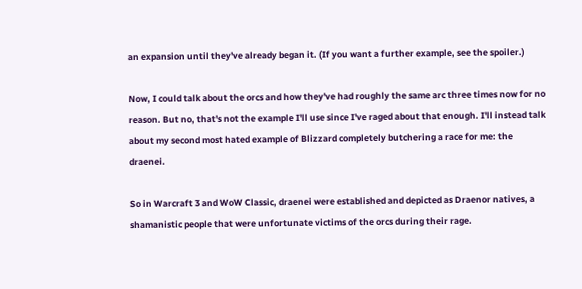an expansion until they've already began it. (If you want a further example, see the spoiler.)

Now, I could talk about the orcs and how they've had roughly the same arc three times now for no reason. But no, that's not the example I'll use since I've raged about that enough. I'll instead talk about my second most hated example of Blizzard completely butchering a race for me: the draenei.

So in Warcraft 3 and WoW Classic, draenei were established and depicted as Draenor natives, a shamanistic people that were unfortunate victims of the orcs during their rage.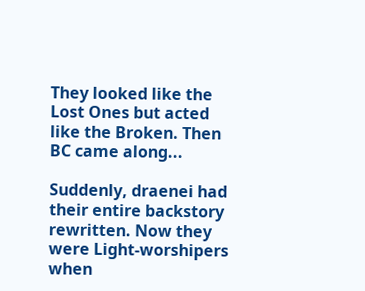They looked like the Lost Ones but acted like the Broken. Then BC came along...

Suddenly, draenei had their entire backstory rewritten. Now they were Light-worshipers when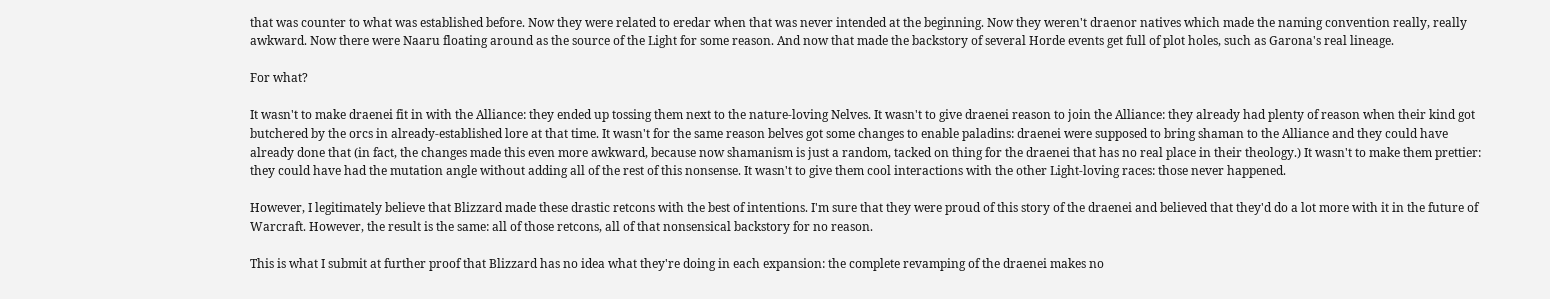that was counter to what was established before. Now they were related to eredar when that was never intended at the beginning. Now they weren't draenor natives which made the naming convention really, really awkward. Now there were Naaru floating around as the source of the Light for some reason. And now that made the backstory of several Horde events get full of plot holes, such as Garona's real lineage.

For what?

It wasn't to make draenei fit in with the Alliance: they ended up tossing them next to the nature-loving Nelves. It wasn't to give draenei reason to join the Alliance: they already had plenty of reason when their kind got butchered by the orcs in already-established lore at that time. It wasn't for the same reason belves got some changes to enable paladins: draenei were supposed to bring shaman to the Alliance and they could have already done that (in fact, the changes made this even more awkward, because now shamanism is just a random, tacked on thing for the draenei that has no real place in their theology.) It wasn't to make them prettier: they could have had the mutation angle without adding all of the rest of this nonsense. It wasn't to give them cool interactions with the other Light-loving races: those never happened.

However, I legitimately believe that Blizzard made these drastic retcons with the best of intentions. I'm sure that they were proud of this story of the draenei and believed that they'd do a lot more with it in the future of Warcraft. However, the result is the same: all of those retcons, all of that nonsensical backstory for no reason.

This is what I submit at further proof that Blizzard has no idea what they're doing in each expansion: the complete revamping of the draenei makes no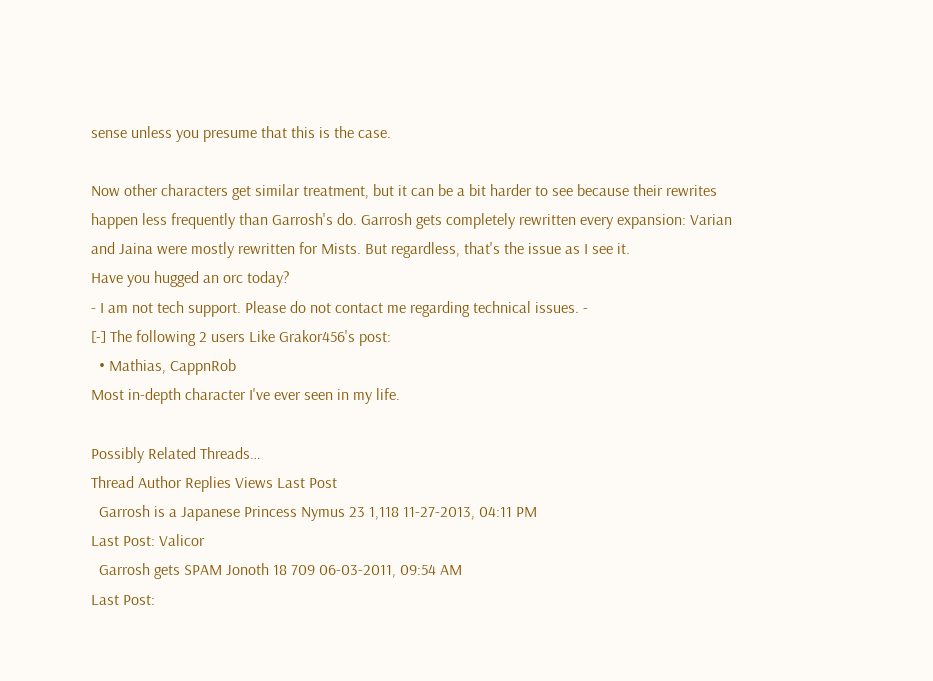sense unless you presume that this is the case.

Now other characters get similar treatment, but it can be a bit harder to see because their rewrites happen less frequently than Garrosh's do. Garrosh gets completely rewritten every expansion: Varian and Jaina were mostly rewritten for Mists. But regardless, that's the issue as I see it.
Have you hugged an orc today?
- I am not tech support. Please do not contact me regarding technical issues. -
[-] The following 2 users Like Grakor456's post:
  • Mathias, CappnRob
Most in-depth character I've ever seen in my life.

Possibly Related Threads…
Thread Author Replies Views Last Post
  Garrosh is a Japanese Princess Nymus 23 1,118 11-27-2013, 04:11 PM
Last Post: Valicor
  Garrosh gets SPAM Jonoth 18 709 06-03-2011, 09:54 AM
Last Post: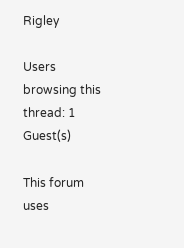Rigley

Users browsing this thread: 1 Guest(s)

This forum uses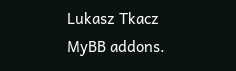Lukasz Tkacz MyBB addons.